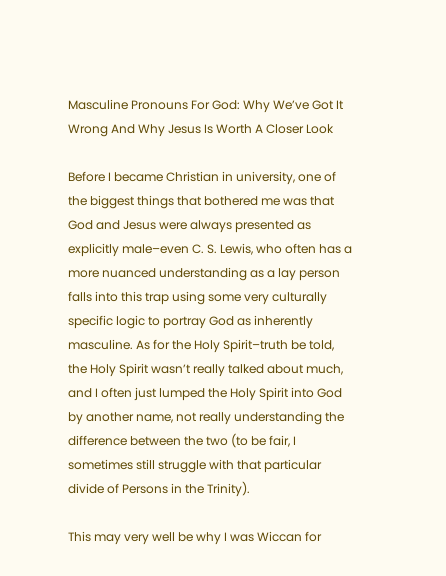Masculine Pronouns For God: Why We’ve Got It Wrong And Why Jesus Is Worth A Closer Look

Before I became Christian in university, one of the biggest things that bothered me was that God and Jesus were always presented as explicitly male–even C. S. Lewis, who often has a more nuanced understanding as a lay person falls into this trap using some very culturally specific logic to portray God as inherently masculine. As for the Holy Spirit–truth be told, the Holy Spirit wasn’t really talked about much, and I often just lumped the Holy Spirit into God by another name, not really understanding the difference between the two (to be fair, I sometimes still struggle with that particular divide of Persons in the Trinity).

This may very well be why I was Wiccan for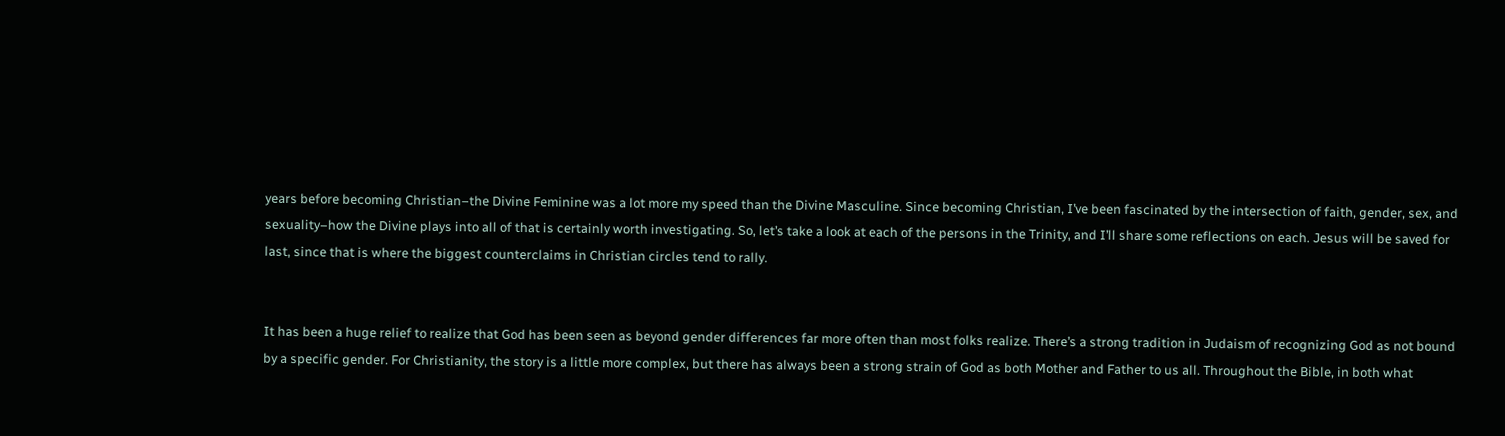years before becoming Christian–the Divine Feminine was a lot more my speed than the Divine Masculine. Since becoming Christian, I’ve been fascinated by the intersection of faith, gender, sex, and sexuality–how the Divine plays into all of that is certainly worth investigating. So, let’s take a look at each of the persons in the Trinity, and I’ll share some reflections on each. Jesus will be saved for last, since that is where the biggest counterclaims in Christian circles tend to rally.


It has been a huge relief to realize that God has been seen as beyond gender differences far more often than most folks realize. There’s a strong tradition in Judaism of recognizing God as not bound by a specific gender. For Christianity, the story is a little more complex, but there has always been a strong strain of God as both Mother and Father to us all. Throughout the Bible, in both what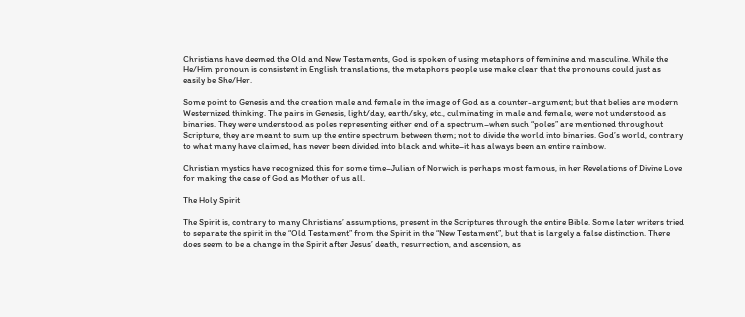Christians have deemed the Old and New Testaments, God is spoken of using metaphors of feminine and masculine. While the He/Him pronoun is consistent in English translations, the metaphors people use make clear that the pronouns could just as easily be She/Her.

Some point to Genesis and the creation male and female in the image of God as a counter-argument; but that belies are modern Westernized thinking. The pairs in Genesis, light/day, earth/sky, etc., culminating in male and female, were not understood as binaries. They were understood as poles representing either end of a spectrum–when such “poles” are mentioned throughout Scripture, they are meant to sum up the entire spectrum between them; not to divide the world into binaries. God’s world, contrary to what many have claimed, has never been divided into black and white–it has always been an entire rainbow.

Christian mystics have recognized this for some time–Julian of Norwich is perhaps most famous, in her Revelations of Divine Love for making the case of God as Mother of us all.

The Holy Spirit

The Spirit is, contrary to many Christians’ assumptions, present in the Scriptures through the entire Bible. Some later writers tried to separate the spirit in the “Old Testament” from the Spirit in the “New Testament”, but that is largely a false distinction. There does seem to be a change in the Spirit after Jesus’ death, resurrection, and ascension, as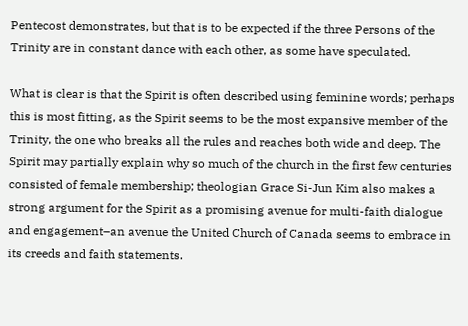Pentecost demonstrates, but that is to be expected if the three Persons of the Trinity are in constant dance with each other, as some have speculated.

What is clear is that the Spirit is often described using feminine words; perhaps this is most fitting, as the Spirit seems to be the most expansive member of the Trinity, the one who breaks all the rules and reaches both wide and deep. The Spirit may partially explain why so much of the church in the first few centuries consisted of female membership; theologian Grace Si-Jun Kim also makes a strong argument for the Spirit as a promising avenue for multi-faith dialogue and engagement–an avenue the United Church of Canada seems to embrace in its creeds and faith statements.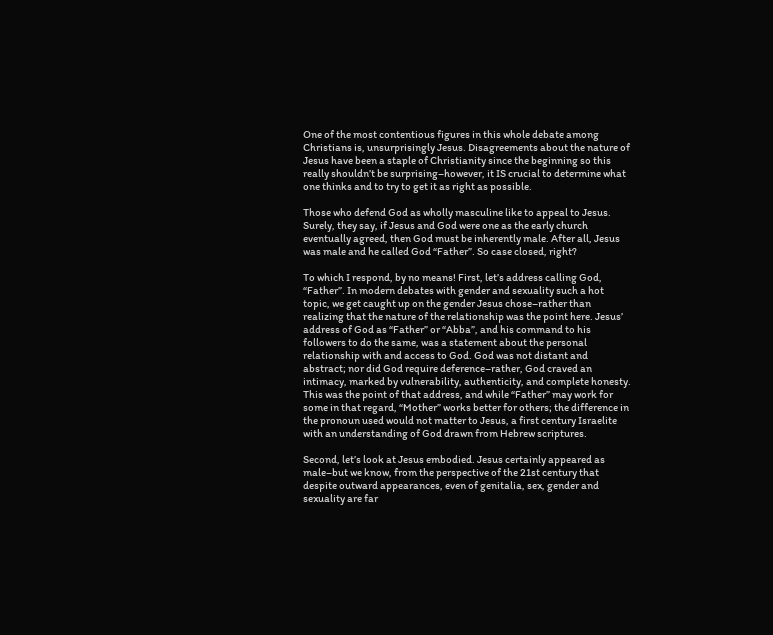One of the most contentious figures in this whole debate among Christians is, unsurprisingly Jesus. Disagreements about the nature of Jesus have been a staple of Christianity since the beginning so this really shouldn’t be surprising–however, it IS crucial to determine what one thinks and to try to get it as right as possible.

Those who defend God as wholly masculine like to appeal to Jesus. Surely, they say, if Jesus and God were one as the early church eventually agreed, then God must be inherently male. After all, Jesus was male and he called God “Father”. So case closed, right?

To which I respond, by no means! First, let’s address calling God, “Father”. In modern debates with gender and sexuality such a hot topic, we get caught up on the gender Jesus chose–rather than realizing that the nature of the relationship was the point here. Jesus’ address of God as “Father” or “Abba”, and his command to his followers to do the same, was a statement about the personal relationship with and access to God. God was not distant and abstract; nor did God require deference–rather, God craved an intimacy, marked by vulnerability, authenticity, and complete honesty. This was the point of that address, and while “Father” may work for some in that regard, “Mother” works better for others; the difference in the pronoun used would not matter to Jesus, a first century Israelite with an understanding of God drawn from Hebrew scriptures.

Second, let’s look at Jesus embodied. Jesus certainly appeared as male–but we know, from the perspective of the 21st century that despite outward appearances, even of genitalia, sex, gender and sexuality are far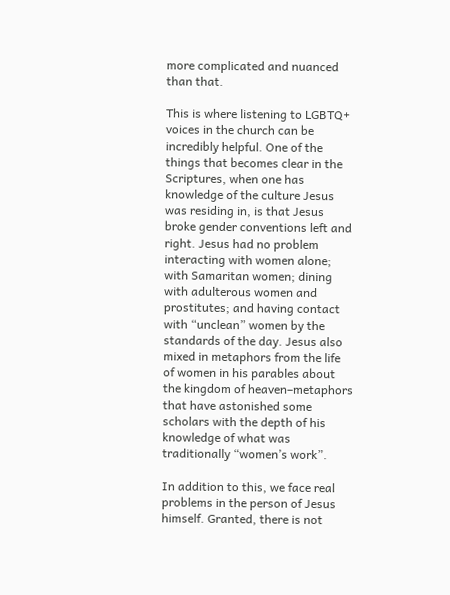more complicated and nuanced than that.

This is where listening to LGBTQ+ voices in the church can be incredibly helpful. One of the things that becomes clear in the Scriptures, when one has knowledge of the culture Jesus was residing in, is that Jesus broke gender conventions left and right. Jesus had no problem interacting with women alone; with Samaritan women; dining with adulterous women and prostitutes; and having contact with “unclean” women by the standards of the day. Jesus also mixed in metaphors from the life of women in his parables about the kingdom of heaven–metaphors that have astonished some scholars with the depth of his knowledge of what was traditionally “women’s work”.

In addition to this, we face real problems in the person of Jesus himself. Granted, there is not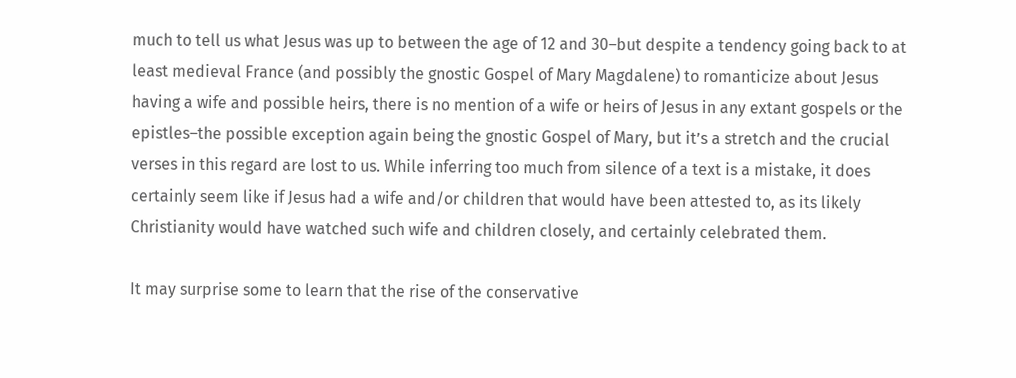much to tell us what Jesus was up to between the age of 12 and 30–but despite a tendency going back to at least medieval France (and possibly the gnostic Gospel of Mary Magdalene) to romanticize about Jesus having a wife and possible heirs, there is no mention of a wife or heirs of Jesus in any extant gospels or the epistles–the possible exception again being the gnostic Gospel of Mary, but it’s a stretch and the crucial verses in this regard are lost to us. While inferring too much from silence of a text is a mistake, it does certainly seem like if Jesus had a wife and/or children that would have been attested to, as its likely Christianity would have watched such wife and children closely, and certainly celebrated them.

It may surprise some to learn that the rise of the conservative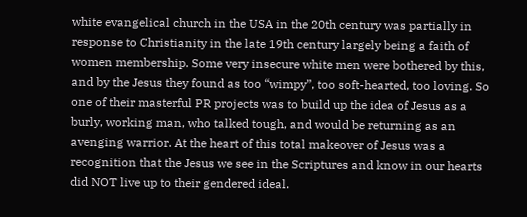white evangelical church in the USA in the 20th century was partially in response to Christianity in the late 19th century largely being a faith of women membership. Some very insecure white men were bothered by this, and by the Jesus they found as too “wimpy”, too soft-hearted, too loving. So one of their masterful PR projects was to build up the idea of Jesus as a burly, working man, who talked tough, and would be returning as an avenging warrior. At the heart of this total makeover of Jesus was a recognition that the Jesus we see in the Scriptures and know in our hearts did NOT live up to their gendered ideal.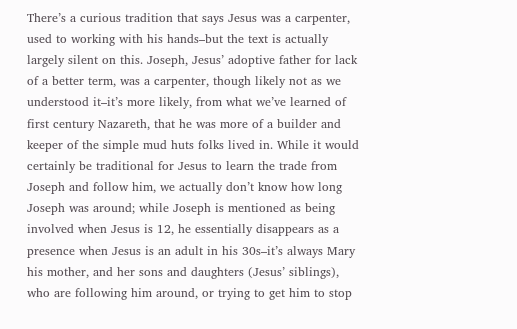There’s a curious tradition that says Jesus was a carpenter, used to working with his hands–but the text is actually largely silent on this. Joseph, Jesus’ adoptive father for lack of a better term, was a carpenter, though likely not as we understood it–it’s more likely, from what we’ve learned of first century Nazareth, that he was more of a builder and keeper of the simple mud huts folks lived in. While it would certainly be traditional for Jesus to learn the trade from Joseph and follow him, we actually don’t know how long Joseph was around; while Joseph is mentioned as being involved when Jesus is 12, he essentially disappears as a presence when Jesus is an adult in his 30s–it’s always Mary his mother, and her sons and daughters (Jesus’ siblings), who are following him around, or trying to get him to stop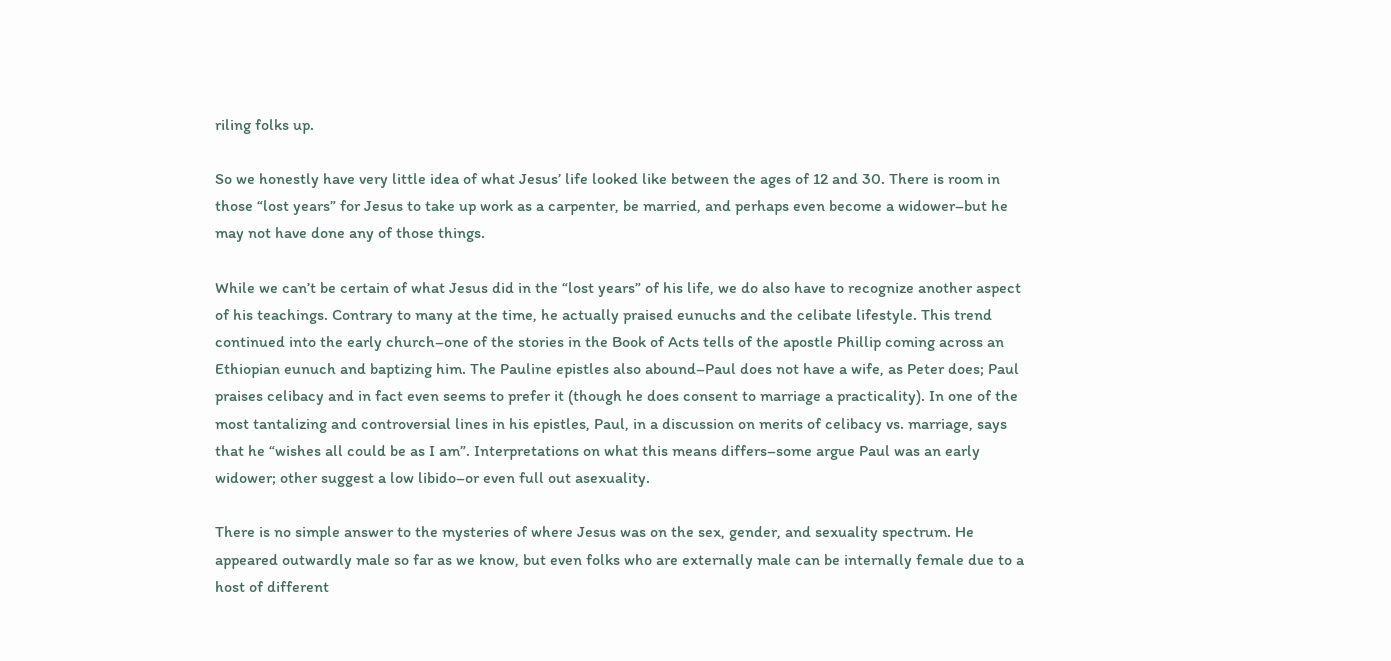riling folks up.

So we honestly have very little idea of what Jesus’ life looked like between the ages of 12 and 30. There is room in those “lost years” for Jesus to take up work as a carpenter, be married, and perhaps even become a widower–but he may not have done any of those things.

While we can’t be certain of what Jesus did in the “lost years” of his life, we do also have to recognize another aspect of his teachings. Contrary to many at the time, he actually praised eunuchs and the celibate lifestyle. This trend continued into the early church–one of the stories in the Book of Acts tells of the apostle Phillip coming across an Ethiopian eunuch and baptizing him. The Pauline epistles also abound–Paul does not have a wife, as Peter does; Paul praises celibacy and in fact even seems to prefer it (though he does consent to marriage a practicality). In one of the most tantalizing and controversial lines in his epistles, Paul, in a discussion on merits of celibacy vs. marriage, says that he “wishes all could be as I am”. Interpretations on what this means differs–some argue Paul was an early widower; other suggest a low libido–or even full out asexuality.

There is no simple answer to the mysteries of where Jesus was on the sex, gender, and sexuality spectrum. He appeared outwardly male so far as we know, but even folks who are externally male can be internally female due to a host of different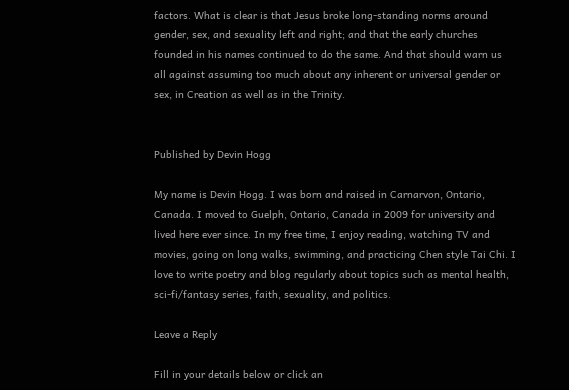factors. What is clear is that Jesus broke long-standing norms around gender, sex, and sexuality left and right; and that the early churches founded in his names continued to do the same. And that should warn us all against assuming too much about any inherent or universal gender or sex, in Creation as well as in the Trinity.


Published by Devin Hogg

My name is Devin Hogg. I was born and raised in Carnarvon, Ontario, Canada. I moved to Guelph, Ontario, Canada in 2009 for university and lived here ever since. In my free time, I enjoy reading, watching TV and movies, going on long walks, swimming, and practicing Chen style Tai Chi. I love to write poetry and blog regularly about topics such as mental health, sci-fi/fantasy series, faith, sexuality, and politics.

Leave a Reply

Fill in your details below or click an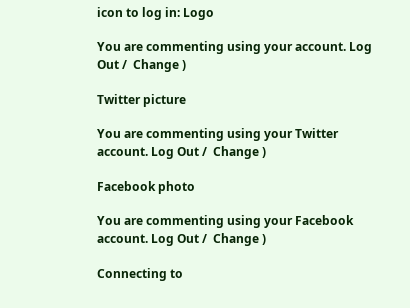icon to log in: Logo

You are commenting using your account. Log Out /  Change )

Twitter picture

You are commenting using your Twitter account. Log Out /  Change )

Facebook photo

You are commenting using your Facebook account. Log Out /  Change )

Connecting to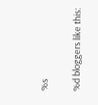%s

%d bloggers like this: